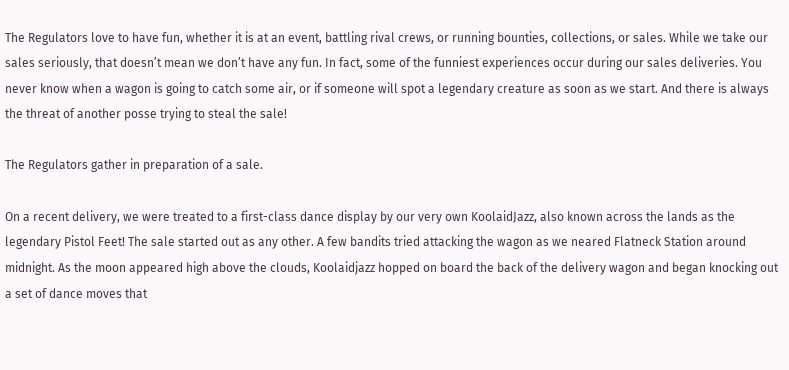The Regulators love to have fun, whether it is at an event, battling rival crews, or running bounties, collections, or sales. While we take our sales seriously, that doesn’t mean we don’t have any fun. In fact, some of the funniest experiences occur during our sales deliveries. You never know when a wagon is going to catch some air, or if someone will spot a legendary creature as soon as we start. And there is always the threat of another posse trying to steal the sale!

The Regulators gather in preparation of a sale.

On a recent delivery, we were treated to a first-class dance display by our very own KoolaidJazz, also known across the lands as the legendary Pistol Feet! The sale started out as any other. A few bandits tried attacking the wagon as we neared Flatneck Station around midnight. As the moon appeared high above the clouds, Koolaidjazz hopped on board the back of the delivery wagon and began knocking out a set of dance moves that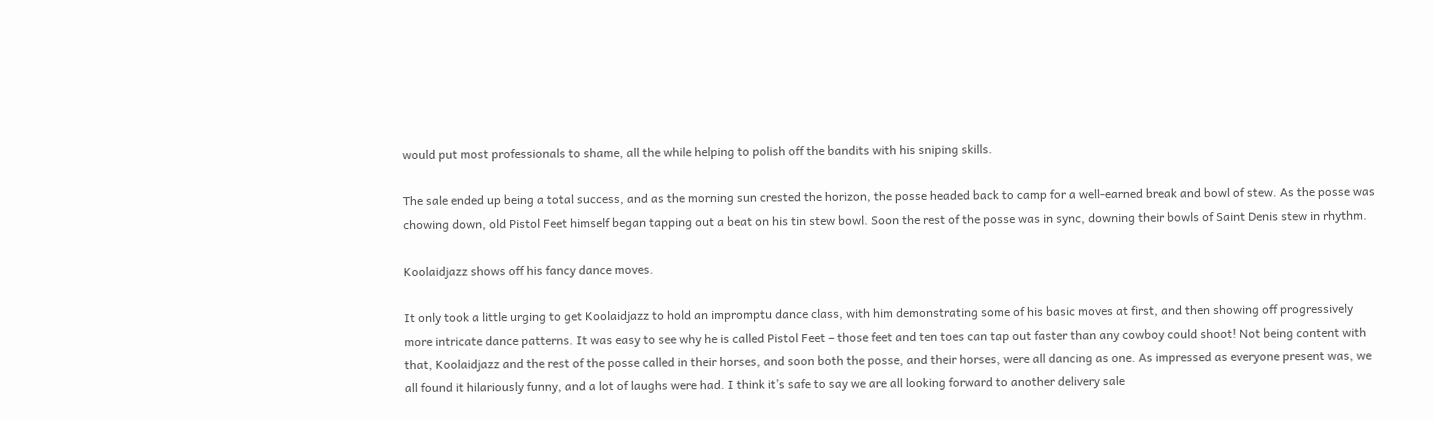would put most professionals to shame, all the while helping to polish off the bandits with his sniping skills.

The sale ended up being a total success, and as the morning sun crested the horizon, the posse headed back to camp for a well-earned break and bowl of stew. As the posse was chowing down, old Pistol Feet himself began tapping out a beat on his tin stew bowl. Soon the rest of the posse was in sync, downing their bowls of Saint Denis stew in rhythm.

Koolaidjazz shows off his fancy dance moves.

It only took a little urging to get Koolaidjazz to hold an impromptu dance class, with him demonstrating some of his basic moves at first, and then showing off progressively more intricate dance patterns. It was easy to see why he is called Pistol Feet – those feet and ten toes can tap out faster than any cowboy could shoot! Not being content with that, Koolaidjazz and the rest of the posse called in their horses, and soon both the posse, and their horses, were all dancing as one. As impressed as everyone present was, we all found it hilariously funny, and a lot of laughs were had. I think it’s safe to say we are all looking forward to another delivery sale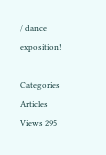/ dance exposition!

Categories Articles
Views 295